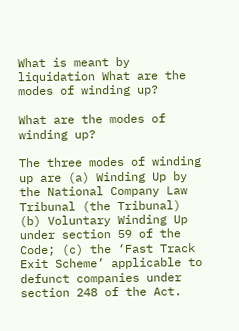What is meant by liquidation What are the modes of winding up?

What are the modes of winding up?

The three modes of winding up are (a) Winding Up by the National Company Law Tribunal (the Tribunal) (b) Voluntary Winding Up under section 59 of the Code; (c) the ‘Fast Track Exit Scheme’ applicable to defunct companies under section 248 of the Act.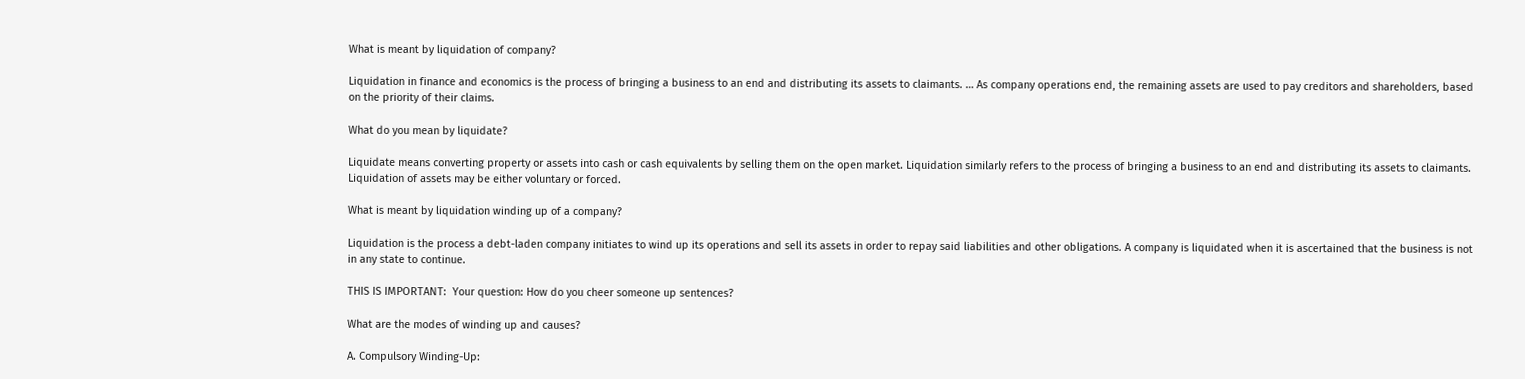What is meant by liquidation of company?

Liquidation in finance and economics is the process of bringing a business to an end and distributing its assets to claimants. … As company operations end, the remaining assets are used to pay creditors and shareholders, based on the priority of their claims.

What do you mean by liquidate?

Liquidate means converting property or assets into cash or cash equivalents by selling them on the open market. Liquidation similarly refers to the process of bringing a business to an end and distributing its assets to claimants. Liquidation of assets may be either voluntary or forced.

What is meant by liquidation winding up of a company?

Liquidation is the process a debt-laden company initiates to wind up its operations and sell its assets in order to repay said liabilities and other obligations. A company is liquidated when it is ascertained that the business is not in any state to continue.

THIS IS IMPORTANT:  Your question: How do you cheer someone up sentences?

What are the modes of winding up and causes?

A. Compulsory Winding-Up: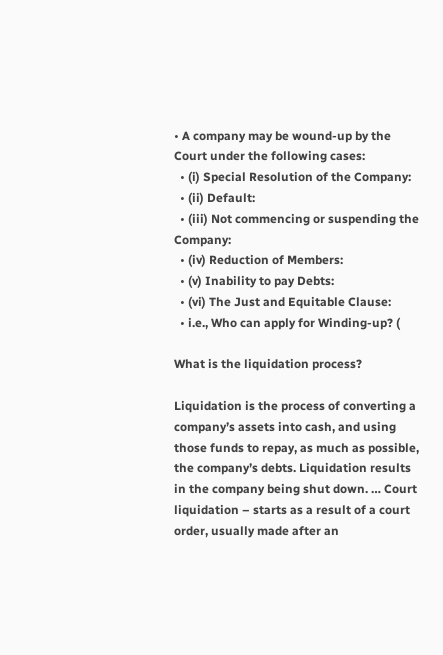• A company may be wound-up by the Court under the following cases:
  • (i) Special Resolution of the Company:
  • (ii) Default:
  • (iii) Not commencing or suspending the Company:
  • (iv) Reduction of Members:
  • (v) Inability to pay Debts:
  • (vi) The Just and Equitable Clause:
  • i.e., Who can apply for Winding-up? (

What is the liquidation process?

Liquidation is the process of converting a company’s assets into cash, and using those funds to repay, as much as possible, the company’s debts. Liquidation results in the company being shut down. … Court liquidation – starts as a result of a court order, usually made after an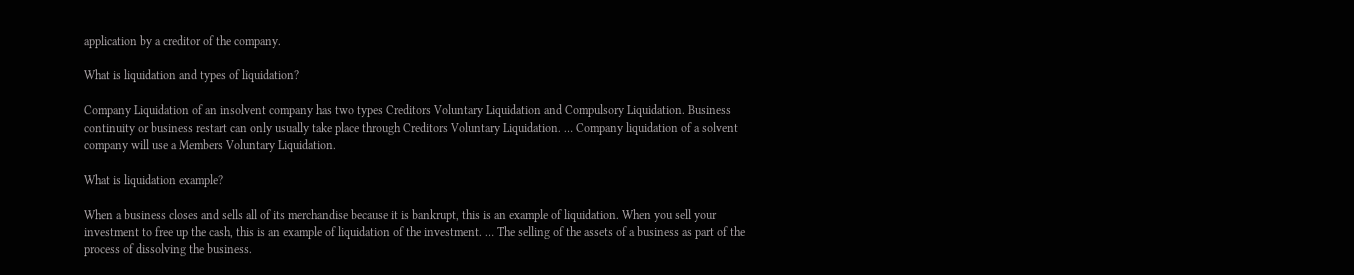application by a creditor of the company.

What is liquidation and types of liquidation?

Company Liquidation of an insolvent company has two types Creditors Voluntary Liquidation and Compulsory Liquidation. Business continuity or business restart can only usually take place through Creditors Voluntary Liquidation. … Company liquidation of a solvent company will use a Members Voluntary Liquidation.

What is liquidation example?

When a business closes and sells all of its merchandise because it is bankrupt, this is an example of liquidation. When you sell your investment to free up the cash, this is an example of liquidation of the investment. … The selling of the assets of a business as part of the process of dissolving the business.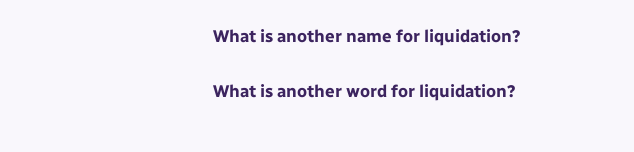What is another name for liquidation?

What is another word for liquidation?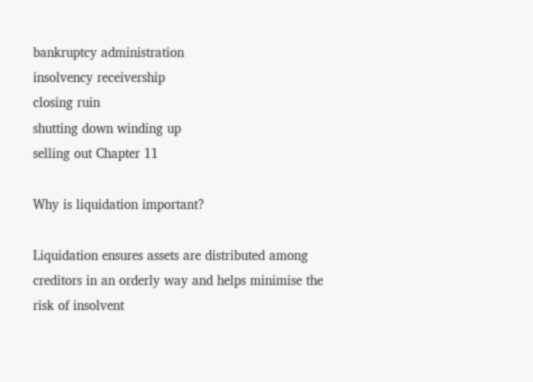bankruptcy administration
insolvency receivership
closing ruin
shutting down winding up
selling out Chapter 11

Why is liquidation important?

Liquidation ensures assets are distributed among creditors in an orderly way and helps minimise the risk of insolvent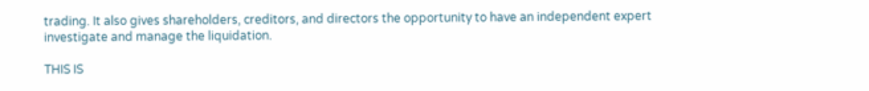trading. It also gives shareholders, creditors, and directors the opportunity to have an independent expert investigate and manage the liquidation.

THIS IS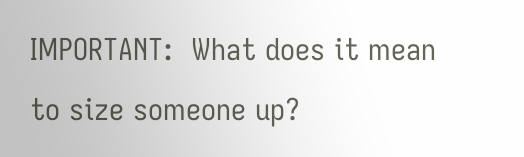IMPORTANT:  What does it mean to size someone up?